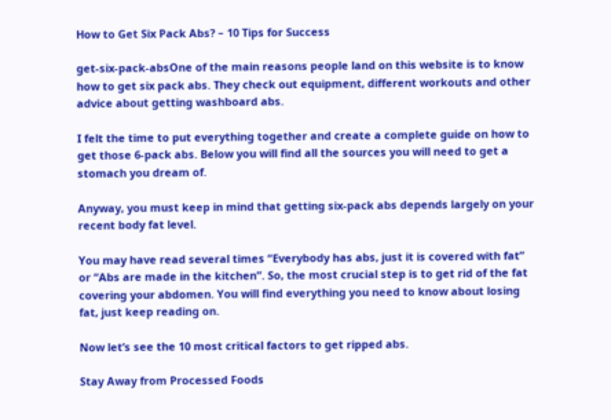How to Get Six Pack Abs? – 10 Tips for Success

get-six-pack-absOne of the main reasons people land on this website is to know how to get six pack abs. They check out equipment, different workouts and other advice about getting washboard abs.

I felt the time to put everything together and create a complete guide on how to get those 6-pack abs. Below you will find all the sources you will need to get a stomach you dream of.

Anyway, you must keep in mind that getting six-pack abs depends largely on your recent body fat level.

You may have read several times “Everybody has abs, just it is covered with fat” or “Abs are made in the kitchen”. So, the most crucial step is to get rid of the fat covering your abdomen. You will find everything you need to know about losing fat, just keep reading on.

Now let’s see the 10 most critical factors to get ripped abs.

Stay Away from Processed Foods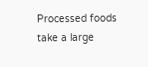Processed foods take a large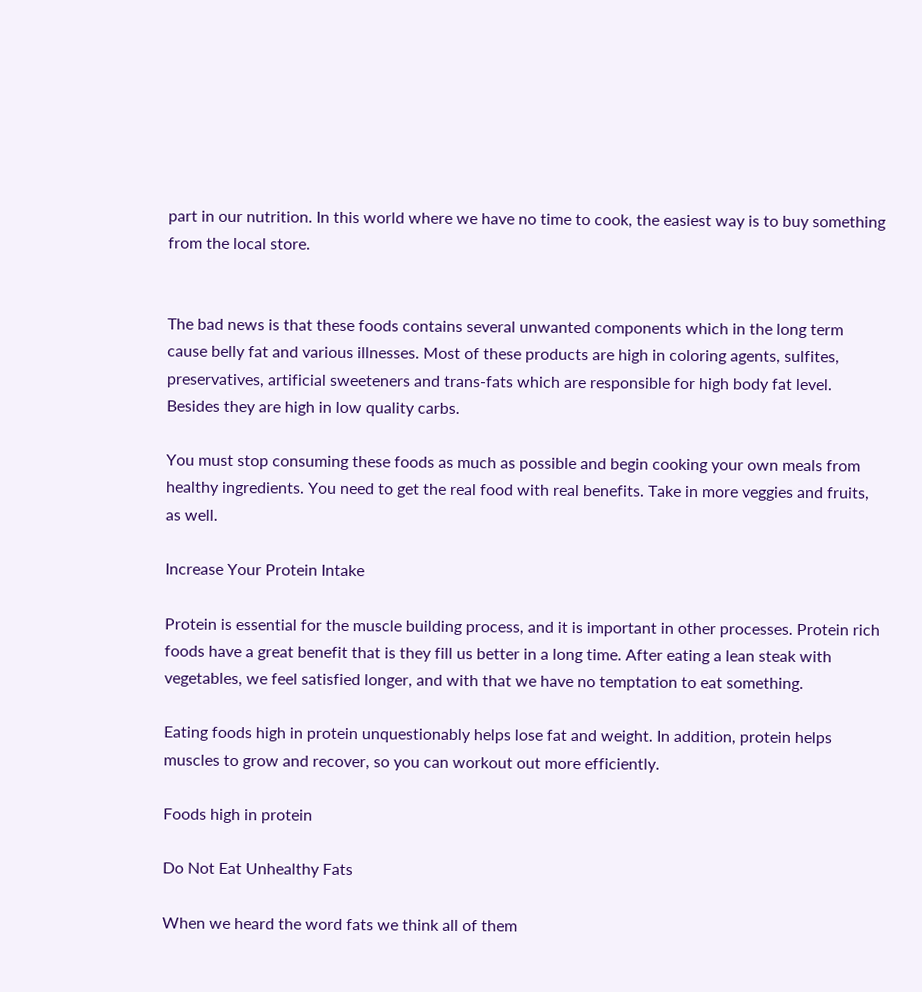part in our nutrition. In this world where we have no time to cook, the easiest way is to buy something from the local store.


The bad news is that these foods contains several unwanted components which in the long term cause belly fat and various illnesses. Most of these products are high in coloring agents, sulfites, preservatives, artificial sweeteners and trans-fats which are responsible for high body fat level. Besides they are high in low quality carbs.

You must stop consuming these foods as much as possible and begin cooking your own meals from healthy ingredients. You need to get the real food with real benefits. Take in more veggies and fruits, as well.

Increase Your Protein Intake

Protein is essential for the muscle building process, and it is important in other processes. Protein rich foods have a great benefit that is they fill us better in a long time. After eating a lean steak with vegetables, we feel satisfied longer, and with that we have no temptation to eat something.

Eating foods high in protein unquestionably helps lose fat and weight. In addition, protein helps muscles to grow and recover, so you can workout out more efficiently.

Foods high in protein

Do Not Eat Unhealthy Fats

When we heard the word fats we think all of them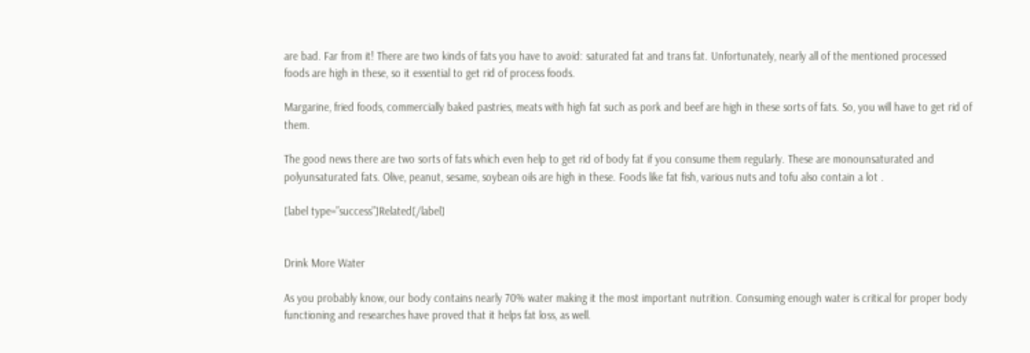are bad. Far from it! There are two kinds of fats you have to avoid: saturated fat and trans fat. Unfortunately, nearly all of the mentioned processed foods are high in these, so it essential to get rid of process foods.

Margarine, fried foods, commercially baked pastries, meats with high fat such as pork and beef are high in these sorts of fats. So, you will have to get rid of them.

The good news there are two sorts of fats which even help to get rid of body fat if you consume them regularly. These are monounsaturated and polyunsaturated fats. Olive, peanut, sesame, soybean oils are high in these. Foods like fat fish, various nuts and tofu also contain a lot .

[label type=”success”]Related[/label]


Drink More Water

As you probably know, our body contains nearly 70% water making it the most important nutrition. Consuming enough water is critical for proper body functioning and researches have proved that it helps fat loss, as well.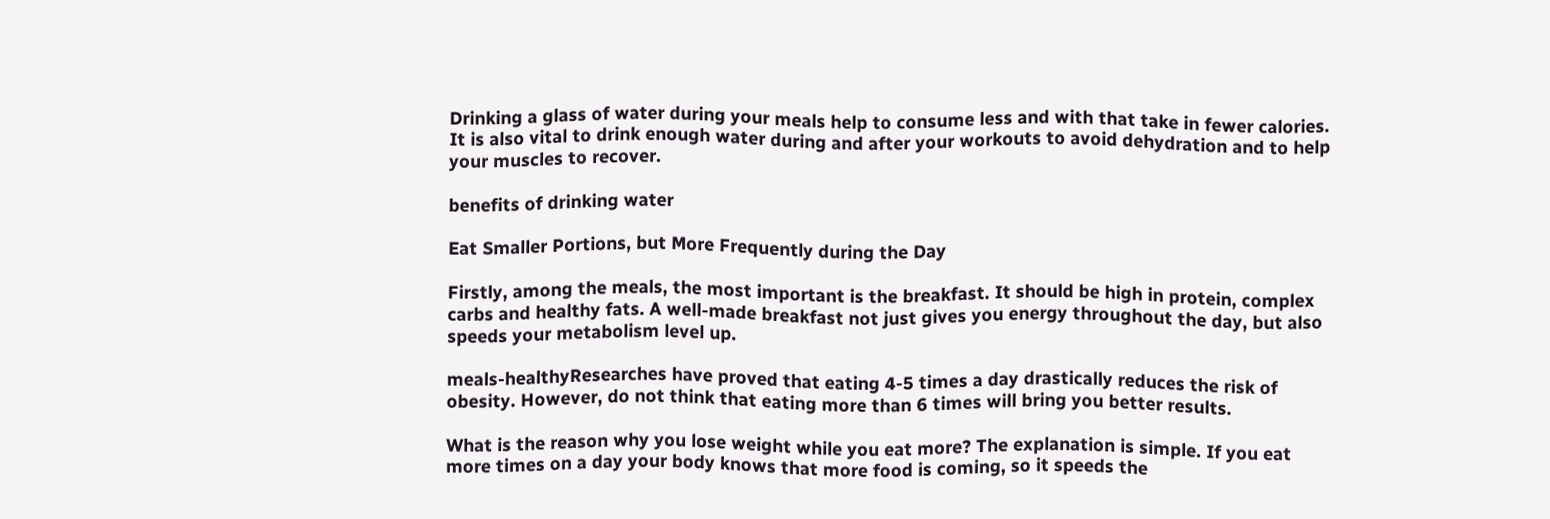Drinking a glass of water during your meals help to consume less and with that take in fewer calories. It is also vital to drink enough water during and after your workouts to avoid dehydration and to help your muscles to recover.

benefits of drinking water

Eat Smaller Portions, but More Frequently during the Day

Firstly, among the meals, the most important is the breakfast. It should be high in protein, complex carbs and healthy fats. A well-made breakfast not just gives you energy throughout the day, but also speeds your metabolism level up.

meals-healthyResearches have proved that eating 4-5 times a day drastically reduces the risk of obesity. However, do not think that eating more than 6 times will bring you better results.

What is the reason why you lose weight while you eat more? The explanation is simple. If you eat more times on a day your body knows that more food is coming, so it speeds the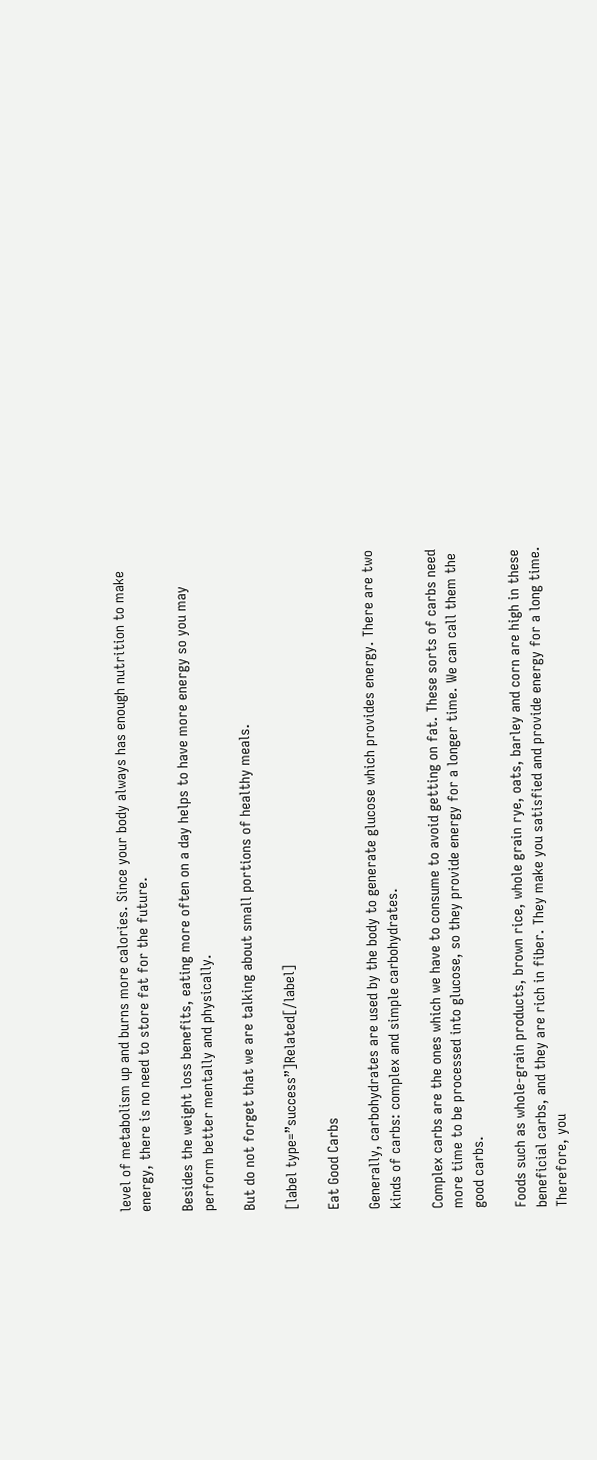level of metabolism up and burns more calories. Since your body always has enough nutrition to make energy, there is no need to store fat for the future.

Besides the weight loss benefits, eating more often on a day helps to have more energy so you may perform better mentally and physically.

But do not forget that we are talking about small portions of healthy meals.

[label type=”success”]Related[/label]

Eat Good Carbs

Generally, carbohydrates are used by the body to generate glucose which provides energy. There are two kinds of carbs: complex and simple carbohydrates.

Complex carbs are the ones which we have to consume to avoid getting on fat. These sorts of carbs need more time to be processed into glucose, so they provide energy for a longer time. We can call them the good carbs.

Foods such as whole-grain products, brown rice, whole grain rye, oats, barley and corn are high in these beneficial carbs, and they are rich in fiber. They make you satisfied and provide energy for a long time. Therefore, you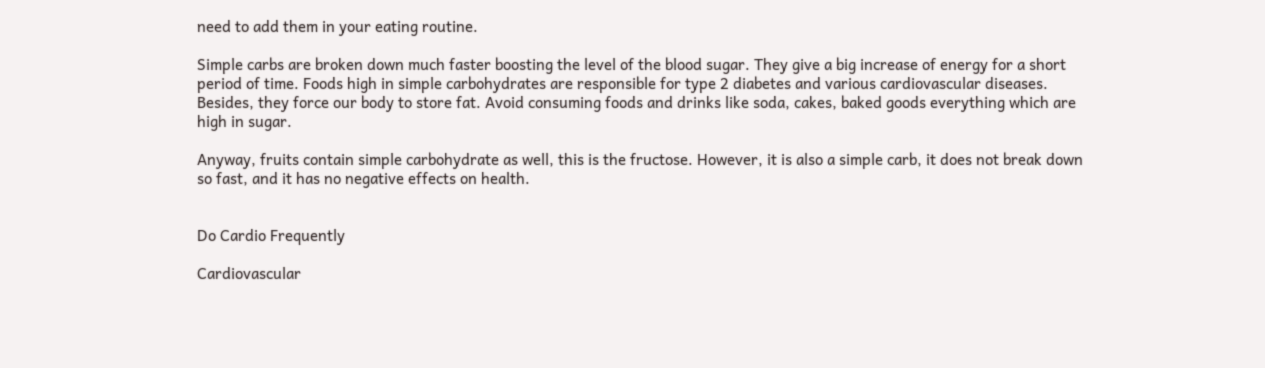need to add them in your eating routine.

Simple carbs are broken down much faster boosting the level of the blood sugar. They give a big increase of energy for a short period of time. Foods high in simple carbohydrates are responsible for type 2 diabetes and various cardiovascular diseases. Besides, they force our body to store fat. Avoid consuming foods and drinks like soda, cakes, baked goods everything which are high in sugar.

Anyway, fruits contain simple carbohydrate as well, this is the fructose. However, it is also a simple carb, it does not break down so fast, and it has no negative effects on health.


Do Cardio Frequently

Cardiovascular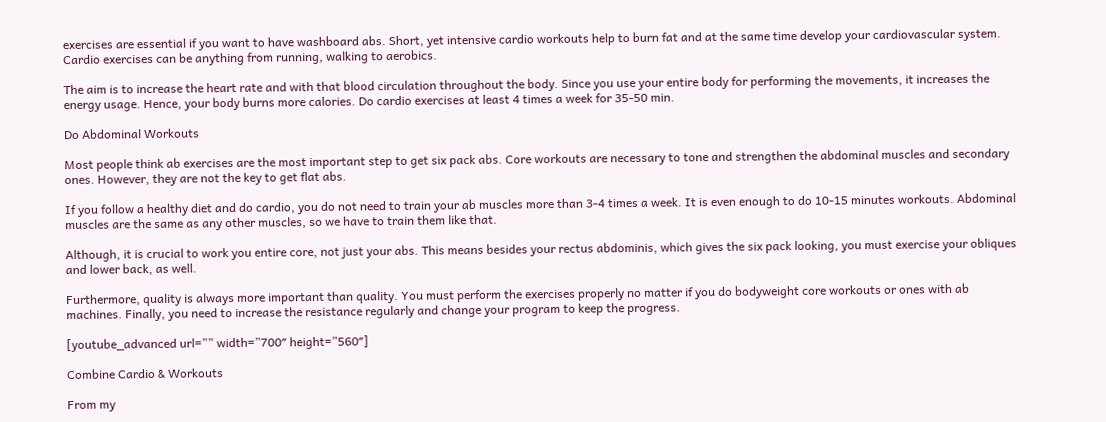exercises are essential if you want to have washboard abs. Short, yet intensive cardio workouts help to burn fat and at the same time develop your cardiovascular system. Cardio exercises can be anything from running, walking to aerobics.

The aim is to increase the heart rate and with that blood circulation throughout the body. Since you use your entire body for performing the movements, it increases the energy usage. Hence, your body burns more calories. Do cardio exercises at least 4 times a week for 35-50 min.

Do Abdominal Workouts

Most people think ab exercises are the most important step to get six pack abs. Core workouts are necessary to tone and strengthen the abdominal muscles and secondary ones. However, they are not the key to get flat abs.

If you follow a healthy diet and do cardio, you do not need to train your ab muscles more than 3-4 times a week. It is even enough to do 10-15 minutes workouts. Abdominal muscles are the same as any other muscles, so we have to train them like that.

Although, it is crucial to work you entire core, not just your abs. This means besides your rectus abdominis, which gives the six pack looking, you must exercise your obliques and lower back, as well.

Furthermore, quality is always more important than quality. You must perform the exercises properly no matter if you do bodyweight core workouts or ones with ab machines. Finally, you need to increase the resistance regularly and change your program to keep the progress.

[youtube_advanced url=”” width=”700″ height=”560″]

Combine Cardio & Workouts

From my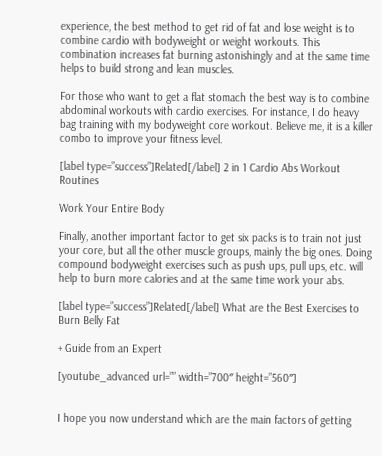experience, the best method to get rid of fat and lose weight is to combine cardio with bodyweight or weight workouts. This combination increases fat burning astonishingly and at the same time helps to build strong and lean muscles.

For those who want to get a flat stomach the best way is to combine abdominal workouts with cardio exercises. For instance, I do heavy bag training with my bodyweight core workout. Believe me, it is a killer combo to improve your fitness level.

[label type=”success”]Related[/label] 2 in 1 Cardio Abs Workout Routines

Work Your Entire Body

Finally, another important factor to get six packs is to train not just your core, but all the other muscle groups, mainly the big ones. Doing compound bodyweight exercises such as push ups, pull ups, etc. will help to burn more calories and at the same time work your abs.

[label type=”success”]Related[/label] What are the Best Exercises to Burn Belly Fat

+ Guide from an Expert

[youtube_advanced url=”” width=”700″ height=”560″]


I hope you now understand which are the main factors of getting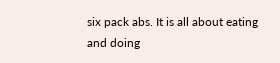six pack abs. It is all about eating and doing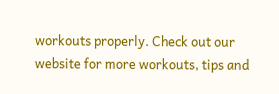workouts properly. Check out our website for more workouts, tips and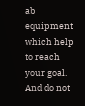ab equipment which help to reach your goal. And do not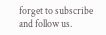forget to subscribe and follow us.